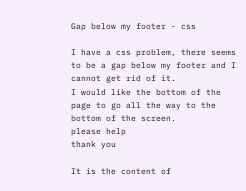Gap below my footer - css

I have a css problem, there seems to be a gap below my footer and I cannot get rid of it.
I would like the bottom of the page to go all the way to the bottom of the screen.
please help
thank you

It is the content of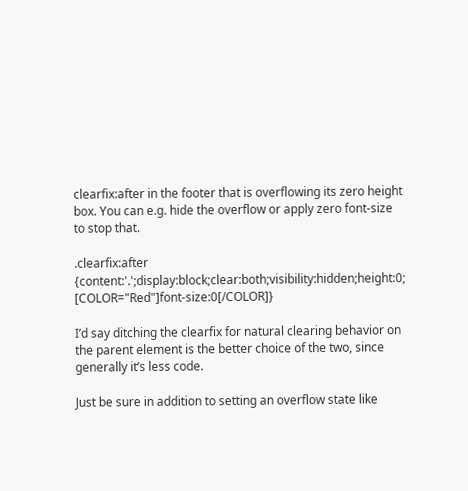clearfix:after in the footer that is overflowing its zero height box. You can e.g. hide the overflow or apply zero font-size to stop that.

.clearfix:after {content:'.';display:block;clear:both;visibility:hidden;height:0; [COLOR="Red"]font-size:0[/COLOR]}

I’d say ditching the clearfix for natural clearing behavior on the parent element is the better choice of the two, since generally it’s less code.

Just be sure in addition to setting an overflow state like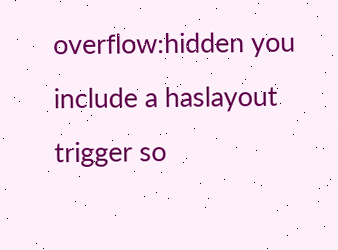overflow:hidden you include a haslayout trigger so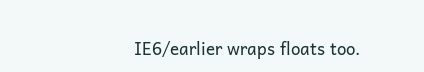IE6/earlier wraps floats too.